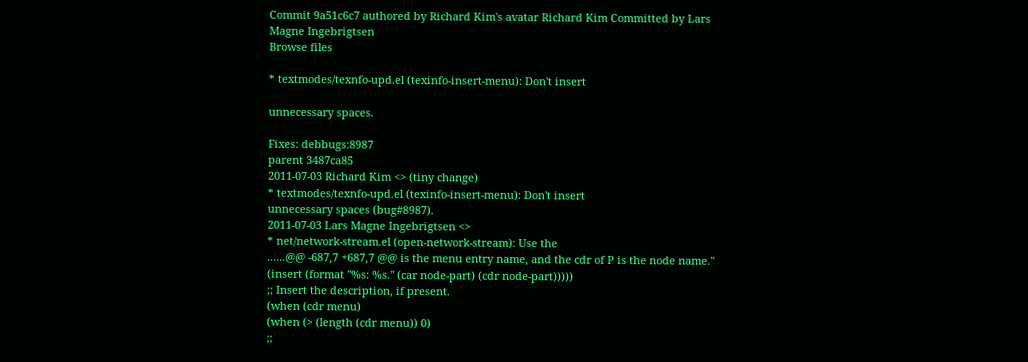Commit 9a51c6c7 authored by Richard Kim's avatar Richard Kim Committed by Lars Magne Ingebrigtsen
Browse files

* textmodes/texnfo-upd.el (texinfo-insert-menu): Don't insert

unnecessary spaces.

Fixes: debbugs:8987
parent 3487ca85
2011-07-03 Richard Kim <> (tiny change)
* textmodes/texnfo-upd.el (texinfo-insert-menu): Don't insert
unnecessary spaces (bug#8987).
2011-07-03 Lars Magne Ingebrigtsen <>
* net/network-stream.el (open-network-stream): Use the
......@@ -687,7 +687,7 @@ is the menu entry name, and the cdr of P is the node name."
(insert (format "%s: %s." (car node-part) (cdr node-part)))))
;; Insert the description, if present.
(when (cdr menu)
(when (> (length (cdr menu)) 0)
;;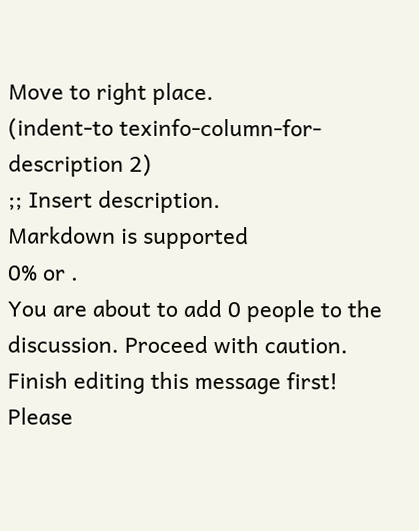Move to right place.
(indent-to texinfo-column-for-description 2)
;; Insert description.
Markdown is supported
0% or .
You are about to add 0 people to the discussion. Proceed with caution.
Finish editing this message first!
Please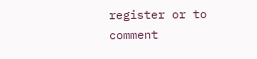register or to comment